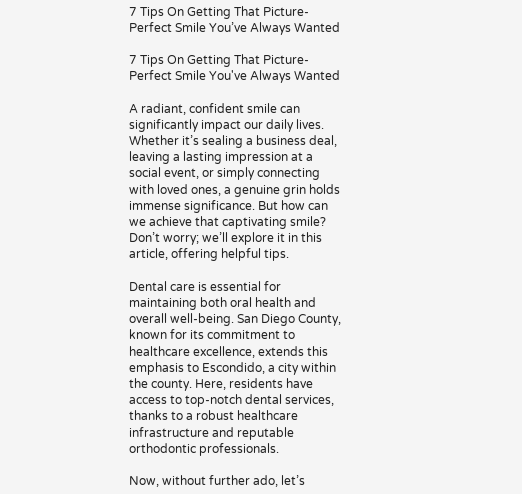7 Tips On Getting That Picture-Perfect Smile You’ve Always Wanted

7 Tips On Getting That Picture-Perfect Smile You've Always Wanted

A radiant, confident smile can significantly impact our daily lives. Whether it’s sealing a business deal, leaving a lasting impression at a social event, or simply connecting with loved ones, a genuine grin holds immense significance. But how can we achieve that captivating smile? Don’t worry; we’ll explore it in this article, offering helpful tips.

Dental care is essential for maintaining both oral health and overall well-being. San Diego County, known for its commitment to healthcare excellence, extends this emphasis to Escondido, a city within the county. Here, residents have access to top-notch dental services, thanks to a robust healthcare infrastructure and reputable orthodontic professionals.

Now, without further ado, let’s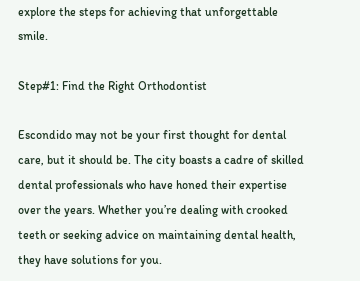explore the steps for achieving that unforgettable smile.

Step#1: Find the Right Orthodontist

Escondido may not be your first thought for dental care, but it should be. The city boasts a cadre of skilled dental professionals who have honed their expertise over the years. Whether you’re dealing with crooked teeth or seeking advice on maintaining dental health, they have solutions for you.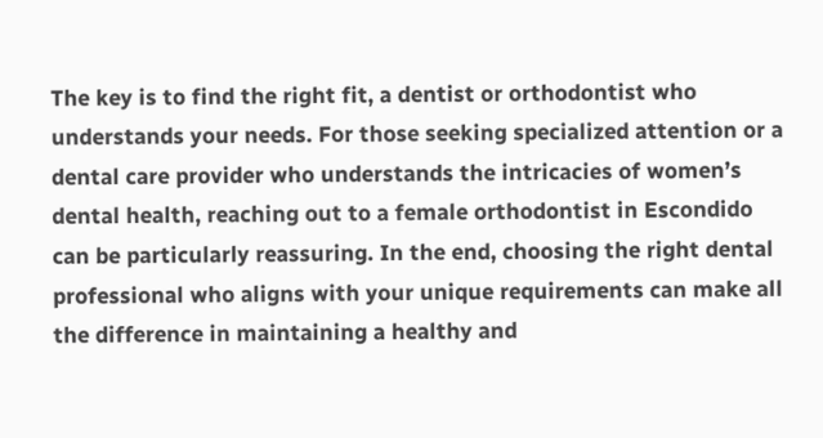The key is to find the right fit, a dentist or orthodontist who understands your needs. For those seeking specialized attention or a dental care provider who understands the intricacies of women’s dental health, reaching out to a female orthodontist in Escondido can be particularly reassuring. In the end, choosing the right dental professional who aligns with your unique requirements can make all the difference in maintaining a healthy and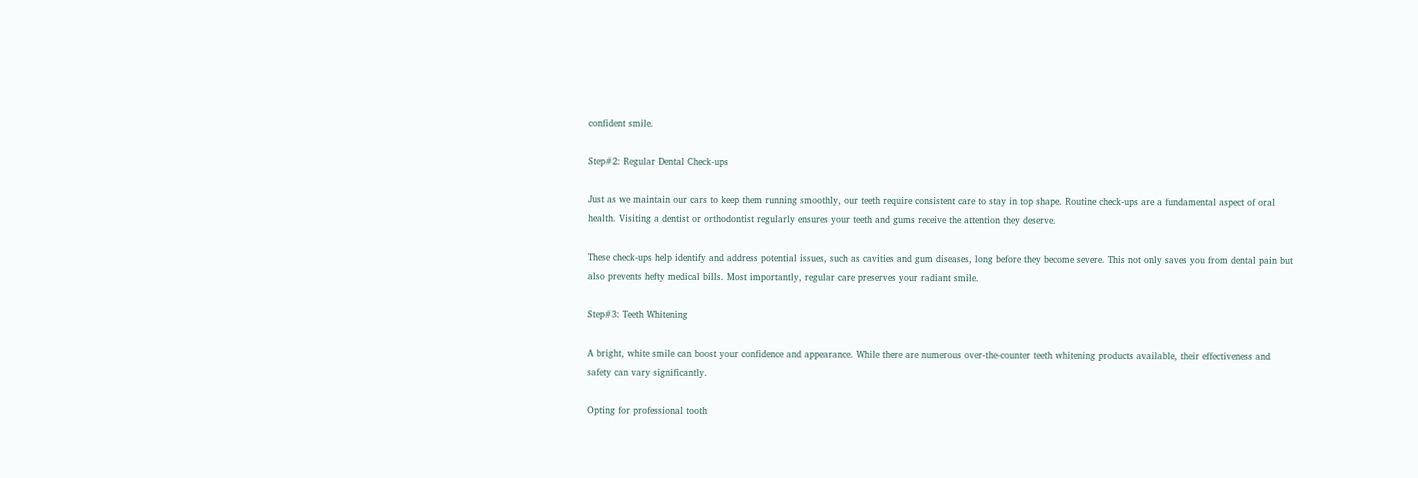confident smile.

Step#2: Regular Dental Check-ups

Just as we maintain our cars to keep them running smoothly, our teeth require consistent care to stay in top shape. Routine check-ups are a fundamental aspect of oral health. Visiting a dentist or orthodontist regularly ensures your teeth and gums receive the attention they deserve.

These check-ups help identify and address potential issues, such as cavities and gum diseases, long before they become severe. This not only saves you from dental pain but also prevents hefty medical bills. Most importantly, regular care preserves your radiant smile.

Step#3: Teeth Whitening

A bright, white smile can boost your confidence and appearance. While there are numerous over-the-counter teeth whitening products available, their effectiveness and safety can vary significantly.

Opting for professional tooth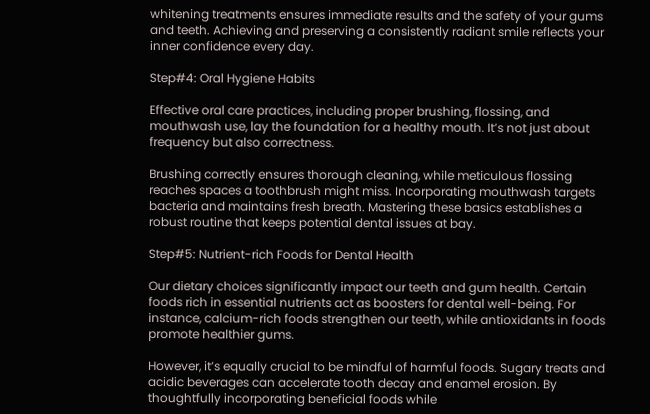whitening treatments ensures immediate results and the safety of your gums and teeth. Achieving and preserving a consistently radiant smile reflects your inner confidence every day.

Step#4: Oral Hygiene Habits

Effective oral care practices, including proper brushing, flossing, and mouthwash use, lay the foundation for a healthy mouth. It’s not just about frequency but also correctness.

Brushing correctly ensures thorough cleaning, while meticulous flossing reaches spaces a toothbrush might miss. Incorporating mouthwash targets bacteria and maintains fresh breath. Mastering these basics establishes a robust routine that keeps potential dental issues at bay.

Step#5: Nutrient-rich Foods for Dental Health

Our dietary choices significantly impact our teeth and gum health. Certain foods rich in essential nutrients act as boosters for dental well-being. For instance, calcium-rich foods strengthen our teeth, while antioxidants in foods promote healthier gums.

However, it’s equally crucial to be mindful of harmful foods. Sugary treats and acidic beverages can accelerate tooth decay and enamel erosion. By thoughtfully incorporating beneficial foods while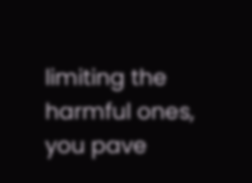limiting the harmful ones, you pave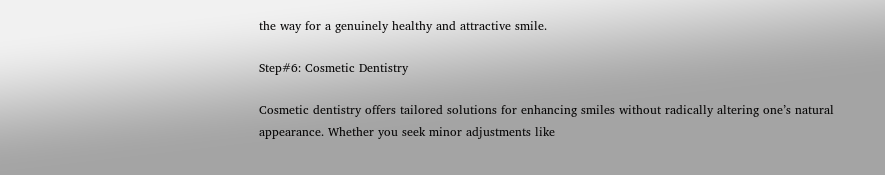the way for a genuinely healthy and attractive smile.

Step#6: Cosmetic Dentistry

Cosmetic dentistry offers tailored solutions for enhancing smiles without radically altering one’s natural appearance. Whether you seek minor adjustments like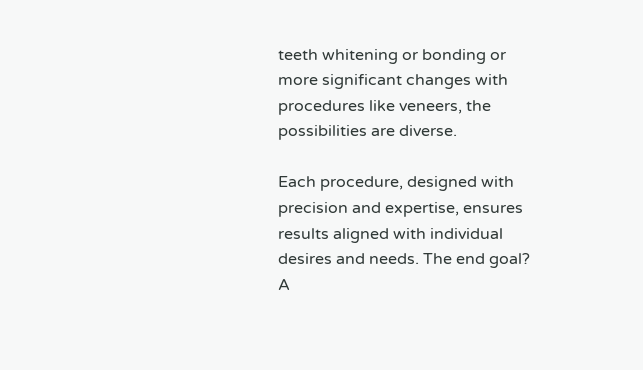teeth whitening or bonding or more significant changes with procedures like veneers, the possibilities are diverse.

Each procedure, designed with precision and expertise, ensures results aligned with individual desires and needs. The end goal? A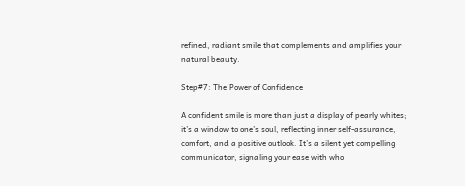refined, radiant smile that complements and amplifies your natural beauty.

Step#7: The Power of Confidence

A confident smile is more than just a display of pearly whites; it’s a window to one’s soul, reflecting inner self-assurance, comfort, and a positive outlook. It’s a silent yet compelling communicator, signaling your ease with who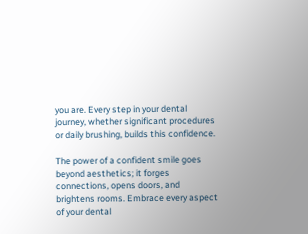you are. Every step in your dental journey, whether significant procedures or daily brushing, builds this confidence.

The power of a confident smile goes beyond aesthetics; it forges connections, opens doors, and brightens rooms. Embrace every aspect of your dental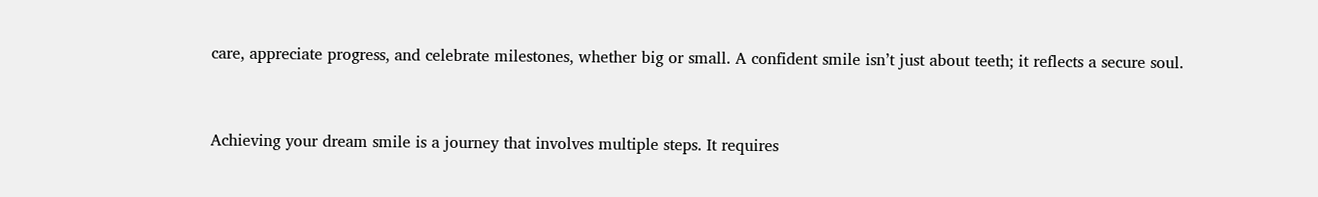care, appreciate progress, and celebrate milestones, whether big or small. A confident smile isn’t just about teeth; it reflects a secure soul.


Achieving your dream smile is a journey that involves multiple steps. It requires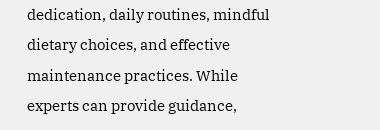dedication, daily routines, mindful dietary choices, and effective maintenance practices. While experts can provide guidance,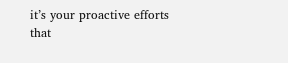it’s your proactive efforts that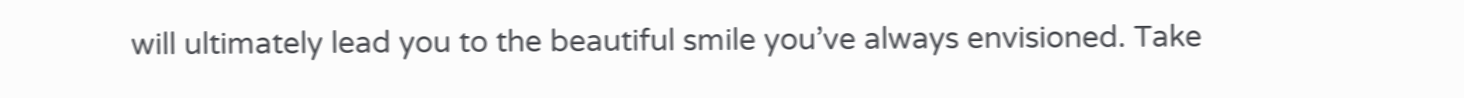will ultimately lead you to the beautiful smile you’ve always envisioned. Take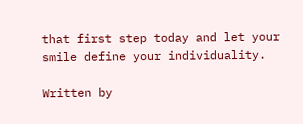that first step today and let your smile define your individuality.

Written by